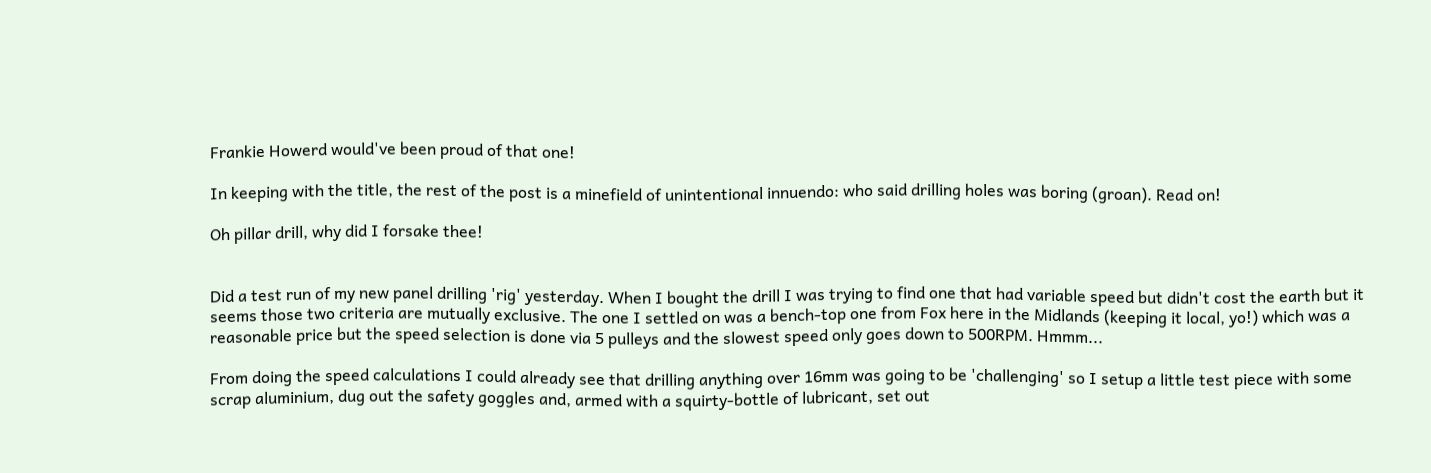Frankie Howerd would've been proud of that one!

In keeping with the title, the rest of the post is a minefield of unintentional innuendo: who said drilling holes was boring (groan). Read on!

Oh pillar drill, why did I forsake thee!


Did a test run of my new panel drilling 'rig' yesterday. When I bought the drill I was trying to find one that had variable speed but didn't cost the earth but it seems those two criteria are mutually exclusive. The one I settled on was a bench-top one from Fox here in the Midlands (keeping it local, yo!) which was a reasonable price but the speed selection is done via 5 pulleys and the slowest speed only goes down to 500RPM. Hmmm...

From doing the speed calculations I could already see that drilling anything over 16mm was going to be 'challenging' so I setup a little test piece with some scrap aluminium, dug out the safety goggles and, armed with a squirty-bottle of lubricant, set out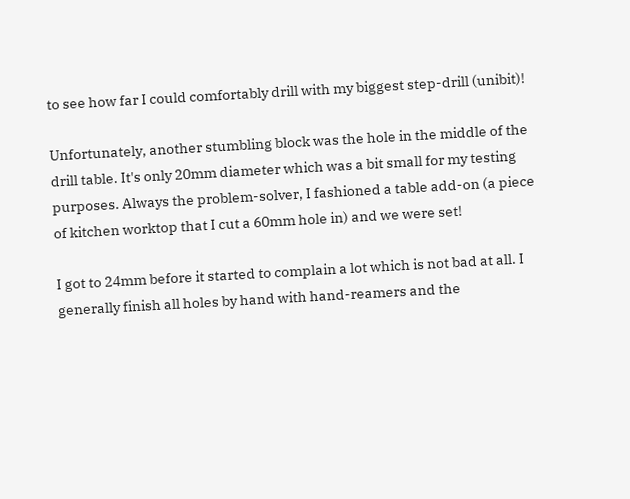to see how far I could comfortably drill with my biggest step-drill (unibit)!

Unfortunately, another stumbling block was the hole in the middle of the drill table. It's only 20mm diameter which was a bit small for my testing purposes. Always the problem-solver, I fashioned a table add-on (a piece of kitchen worktop that I cut a 60mm hole in) and we were set!

I got to 24mm before it started to complain a lot which is not bad at all. I generally finish all holes by hand with hand-reamers and the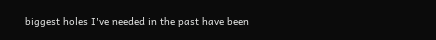biggest holes I've needed in the past have been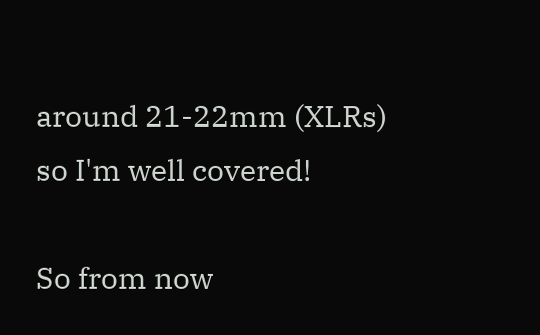around 21-22mm (XLRs) so I'm well covered!

So from now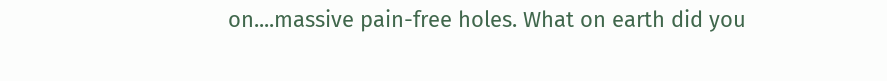on....massive pain-free holes. What on earth did you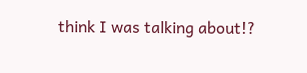think I was talking about!?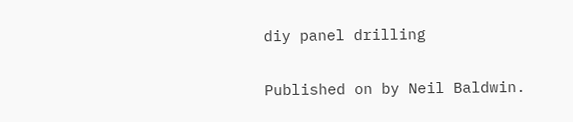diy panel drilling

Published on by Neil Baldwin.